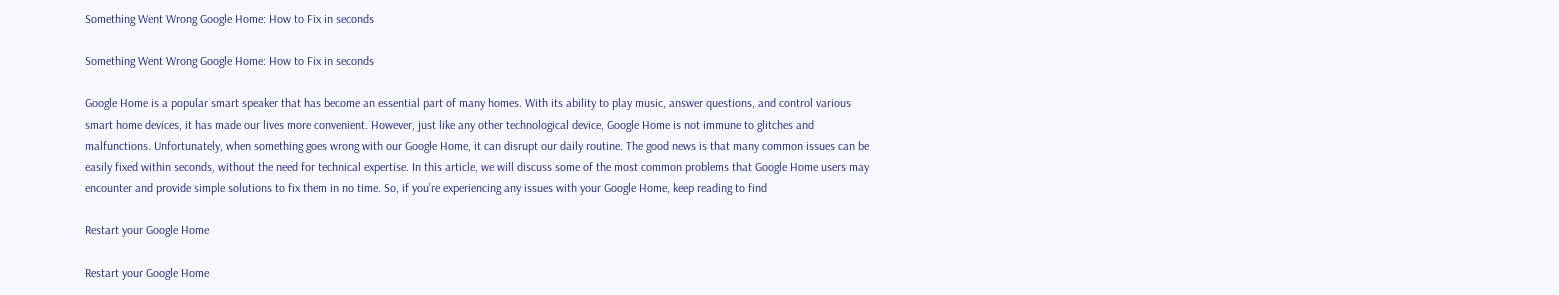Something Went Wrong Google Home: How to Fix in seconds

Something Went Wrong Google Home: How to Fix in seconds

Google Home is a popular smart speaker that has become an essential part of many homes. With its ability to play music, answer questions, and control various smart home devices, it has made our lives more convenient. However, just like any other technological device, Google Home is not immune to glitches and malfunctions. Unfortunately, when something goes wrong with our Google Home, it can disrupt our daily routine. The good news is that many common issues can be easily fixed within seconds, without the need for technical expertise. In this article, we will discuss some of the most common problems that Google Home users may encounter and provide simple solutions to fix them in no time. So, if you’re experiencing any issues with your Google Home, keep reading to find

Restart your Google Home

Restart your Google Home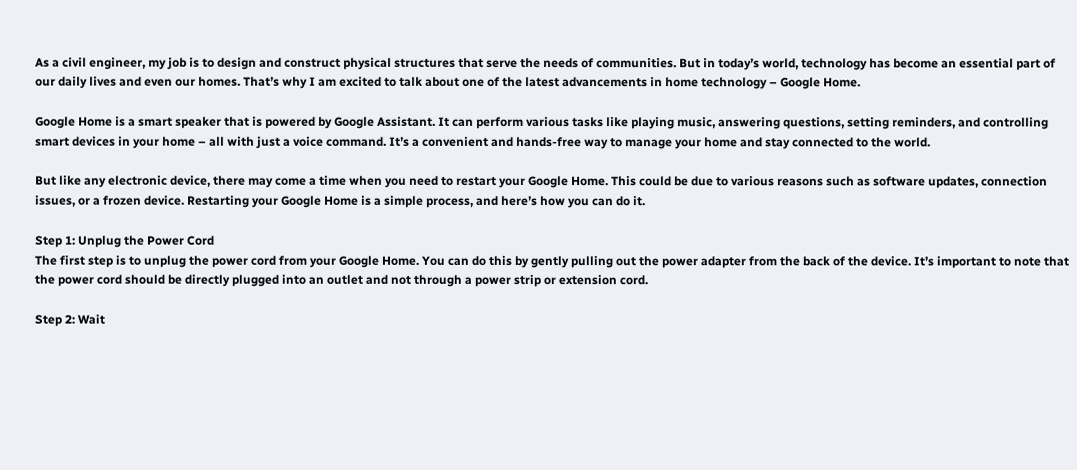As a civil engineer, my job is to design and construct physical structures that serve the needs of communities. But in today’s world, technology has become an essential part of our daily lives and even our homes. That’s why I am excited to talk about one of the latest advancements in home technology – Google Home.

Google Home is a smart speaker that is powered by Google Assistant. It can perform various tasks like playing music, answering questions, setting reminders, and controlling smart devices in your home – all with just a voice command. It’s a convenient and hands-free way to manage your home and stay connected to the world.

But like any electronic device, there may come a time when you need to restart your Google Home. This could be due to various reasons such as software updates, connection issues, or a frozen device. Restarting your Google Home is a simple process, and here’s how you can do it.

Step 1: Unplug the Power Cord
The first step is to unplug the power cord from your Google Home. You can do this by gently pulling out the power adapter from the back of the device. It’s important to note that the power cord should be directly plugged into an outlet and not through a power strip or extension cord.

Step 2: Wait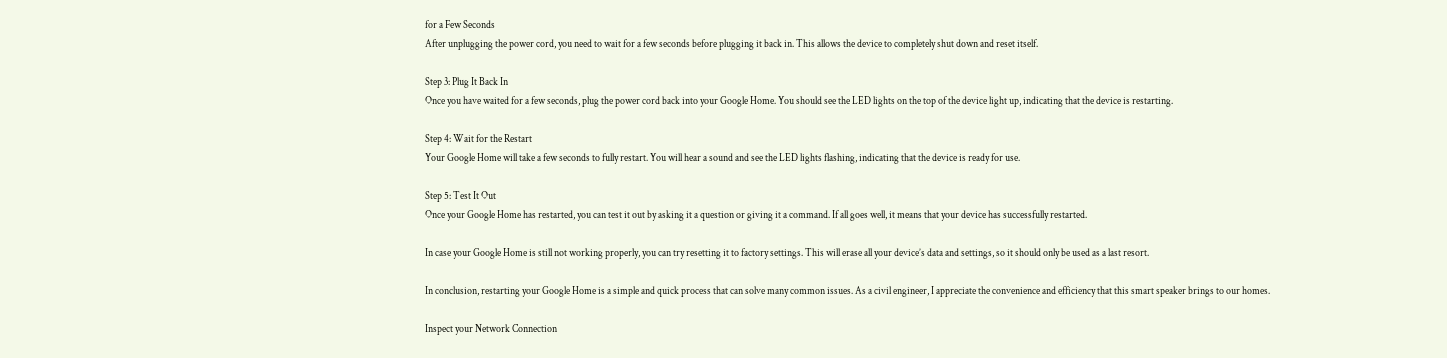for a Few Seconds
After unplugging the power cord, you need to wait for a few seconds before plugging it back in. This allows the device to completely shut down and reset itself.

Step 3: Plug It Back In
Once you have waited for a few seconds, plug the power cord back into your Google Home. You should see the LED lights on the top of the device light up, indicating that the device is restarting.

Step 4: Wait for the Restart
Your Google Home will take a few seconds to fully restart. You will hear a sound and see the LED lights flashing, indicating that the device is ready for use.

Step 5: Test It Out
Once your Google Home has restarted, you can test it out by asking it a question or giving it a command. If all goes well, it means that your device has successfully restarted.

In case your Google Home is still not working properly, you can try resetting it to factory settings. This will erase all your device’s data and settings, so it should only be used as a last resort.

In conclusion, restarting your Google Home is a simple and quick process that can solve many common issues. As a civil engineer, I appreciate the convenience and efficiency that this smart speaker brings to our homes.

Inspect your Network Connection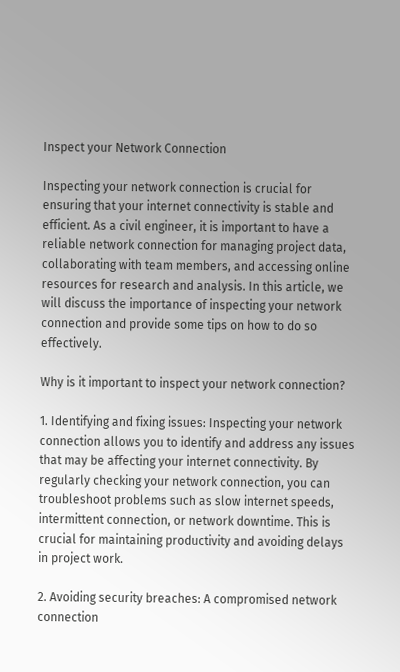Inspect your Network Connection

Inspecting your network connection is crucial for ensuring that your internet connectivity is stable and efficient. As a civil engineer, it is important to have a reliable network connection for managing project data, collaborating with team members, and accessing online resources for research and analysis. In this article, we will discuss the importance of inspecting your network connection and provide some tips on how to do so effectively.

Why is it important to inspect your network connection?

1. Identifying and fixing issues: Inspecting your network connection allows you to identify and address any issues that may be affecting your internet connectivity. By regularly checking your network connection, you can troubleshoot problems such as slow internet speeds, intermittent connection, or network downtime. This is crucial for maintaining productivity and avoiding delays in project work.

2. Avoiding security breaches: A compromised network connection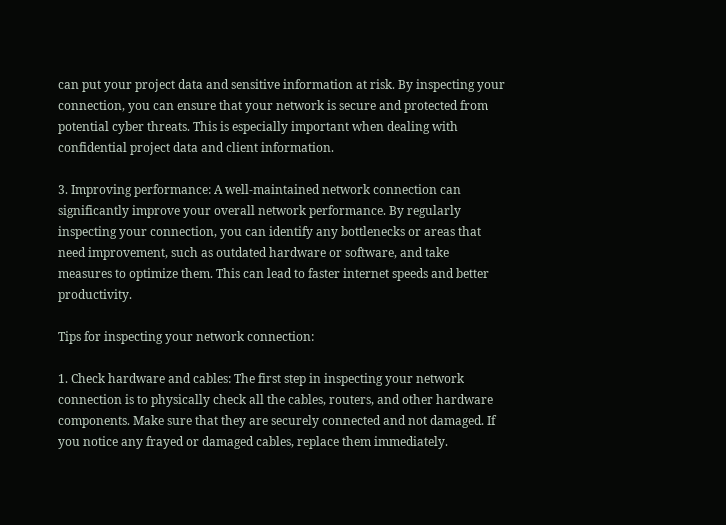can put your project data and sensitive information at risk. By inspecting your connection, you can ensure that your network is secure and protected from potential cyber threats. This is especially important when dealing with confidential project data and client information.

3. Improving performance: A well-maintained network connection can significantly improve your overall network performance. By regularly inspecting your connection, you can identify any bottlenecks or areas that need improvement, such as outdated hardware or software, and take measures to optimize them. This can lead to faster internet speeds and better productivity.

Tips for inspecting your network connection:

1. Check hardware and cables: The first step in inspecting your network connection is to physically check all the cables, routers, and other hardware components. Make sure that they are securely connected and not damaged. If you notice any frayed or damaged cables, replace them immediately.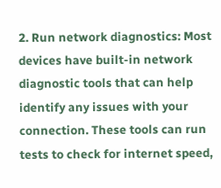2. Run network diagnostics: Most devices have built-in network diagnostic tools that can help identify any issues with your connection. These tools can run tests to check for internet speed,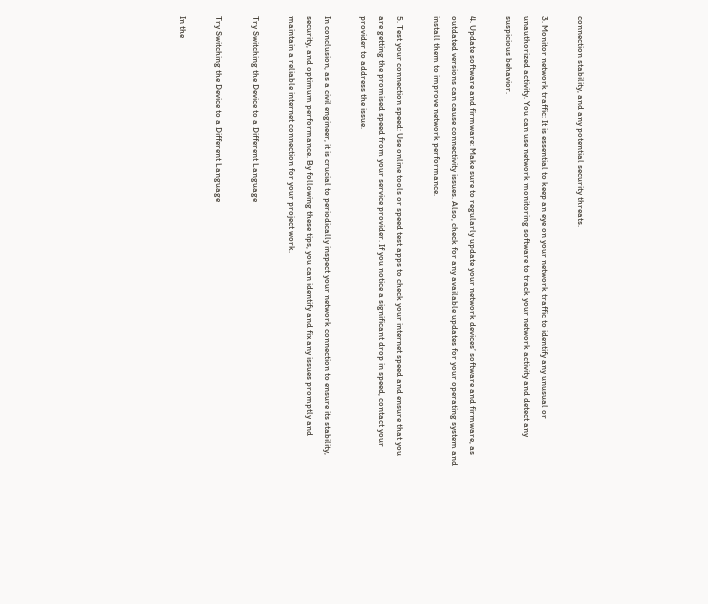connection stability, and any potential security threats.

3. Monitor network traffic: It is essential to keep an eye on your network traffic to identify any unusual or unauthorized activity. You can use network monitoring software to track your network activity and detect any suspicious behavior.

4. Update software and firmware: Make sure to regularly update your network devices’ software and firmware, as outdated versions can cause connectivity issues. Also, check for any available updates for your operating system and install them to improve network performance.

5. Test your connection speed: Use online tools or speed test apps to check your internet speed and ensure that you are getting the promised speed from your service provider. If you notice a significant drop in speed, contact your provider to address the issue.

In conclusion, as a civil engineer, it is crucial to periodically inspect your network connection to ensure its stability, security, and optimum performance. By following these tips, you can identify and fix any issues promptly and maintain a reliable internet connection for your project work.

Try Switching the Device to a Different Language

Try Switching the Device to a Different Language

In the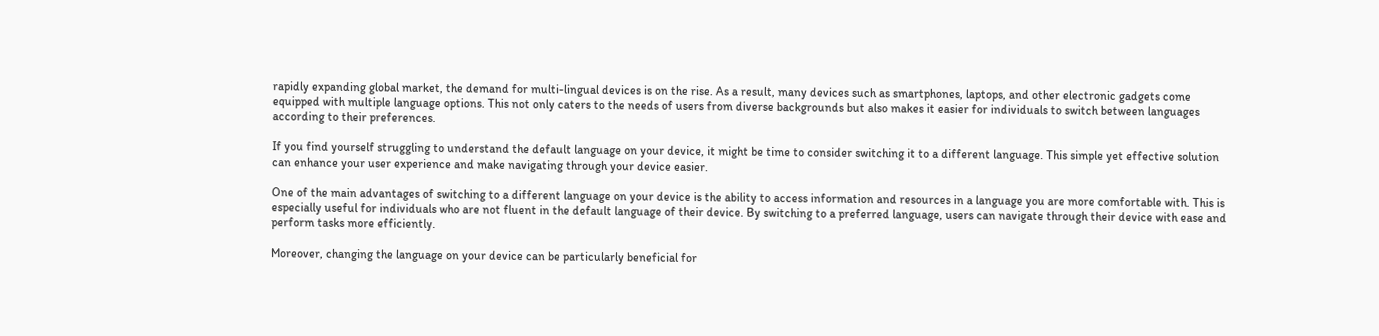rapidly expanding global market, the demand for multi-lingual devices is on the rise. As a result, many devices such as smartphones, laptops, and other electronic gadgets come equipped with multiple language options. This not only caters to the needs of users from diverse backgrounds but also makes it easier for individuals to switch between languages according to their preferences.

If you find yourself struggling to understand the default language on your device, it might be time to consider switching it to a different language. This simple yet effective solution can enhance your user experience and make navigating through your device easier.

One of the main advantages of switching to a different language on your device is the ability to access information and resources in a language you are more comfortable with. This is especially useful for individuals who are not fluent in the default language of their device. By switching to a preferred language, users can navigate through their device with ease and perform tasks more efficiently.

Moreover, changing the language on your device can be particularly beneficial for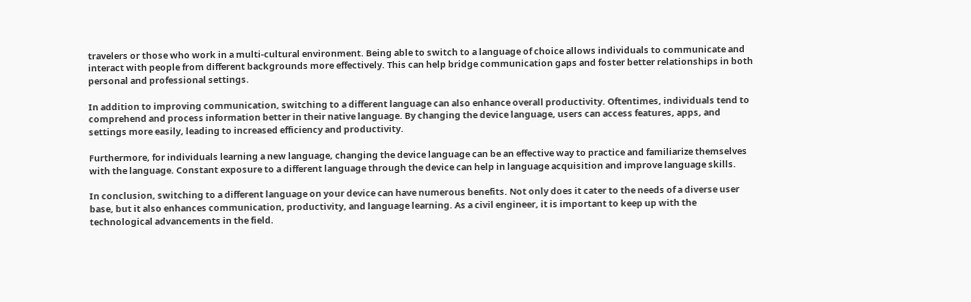travelers or those who work in a multi-cultural environment. Being able to switch to a language of choice allows individuals to communicate and interact with people from different backgrounds more effectively. This can help bridge communication gaps and foster better relationships in both personal and professional settings.

In addition to improving communication, switching to a different language can also enhance overall productivity. Oftentimes, individuals tend to comprehend and process information better in their native language. By changing the device language, users can access features, apps, and settings more easily, leading to increased efficiency and productivity.

Furthermore, for individuals learning a new language, changing the device language can be an effective way to practice and familiarize themselves with the language. Constant exposure to a different language through the device can help in language acquisition and improve language skills.

In conclusion, switching to a different language on your device can have numerous benefits. Not only does it cater to the needs of a diverse user base, but it also enhances communication, productivity, and language learning. As a civil engineer, it is important to keep up with the technological advancements in the field.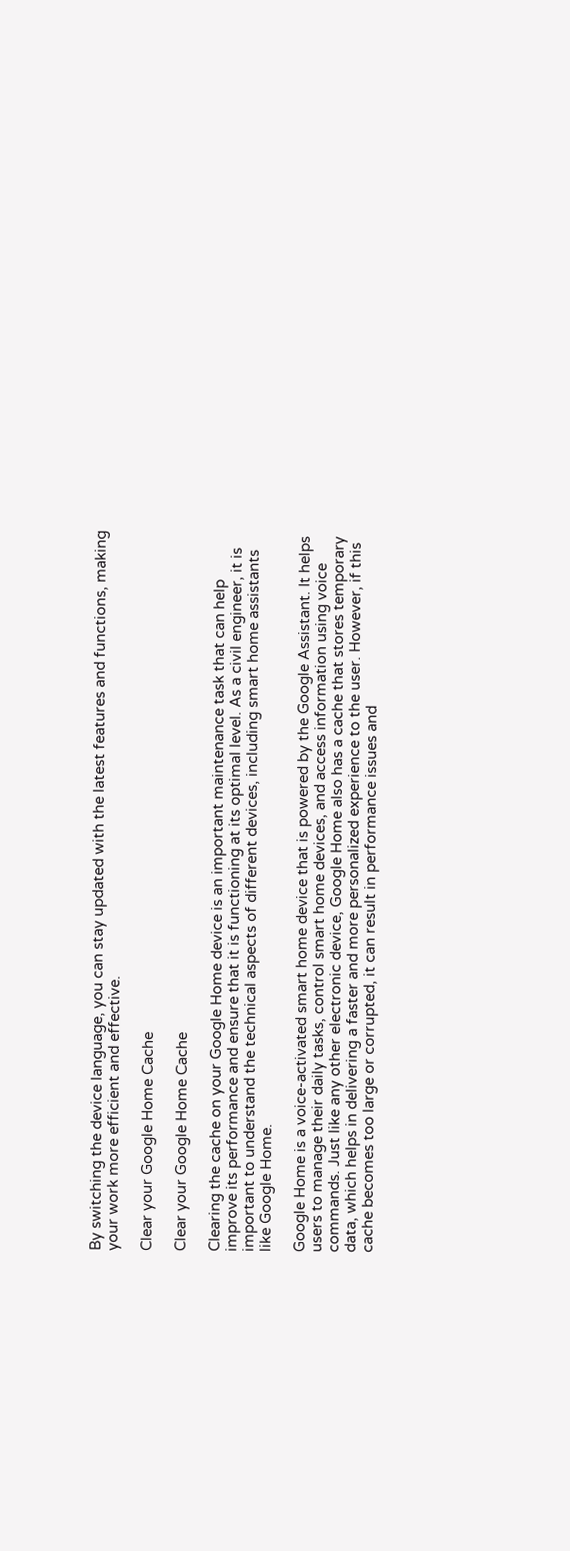By switching the device language, you can stay updated with the latest features and functions, making your work more efficient and effective.

Clear your Google Home Cache

Clear your Google Home Cache

Clearing the cache on your Google Home device is an important maintenance task that can help improve its performance and ensure that it is functioning at its optimal level. As a civil engineer, it is important to understand the technical aspects of different devices, including smart home assistants like Google Home.

Google Home is a voice-activated smart home device that is powered by the Google Assistant. It helps users to manage their daily tasks, control smart home devices, and access information using voice commands. Just like any other electronic device, Google Home also has a cache that stores temporary data, which helps in delivering a faster and more personalized experience to the user. However, if this cache becomes too large or corrupted, it can result in performance issues and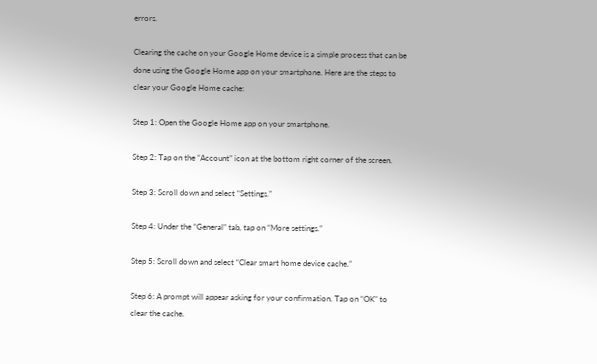errors.

Clearing the cache on your Google Home device is a simple process that can be done using the Google Home app on your smartphone. Here are the steps to clear your Google Home cache:

Step 1: Open the Google Home app on your smartphone.

Step 2: Tap on the “Account” icon at the bottom right corner of the screen.

Step 3: Scroll down and select “Settings.”

Step 4: Under the “General” tab, tap on “More settings.”

Step 5: Scroll down and select “Clear smart home device cache.”

Step 6: A prompt will appear asking for your confirmation. Tap on “OK” to clear the cache.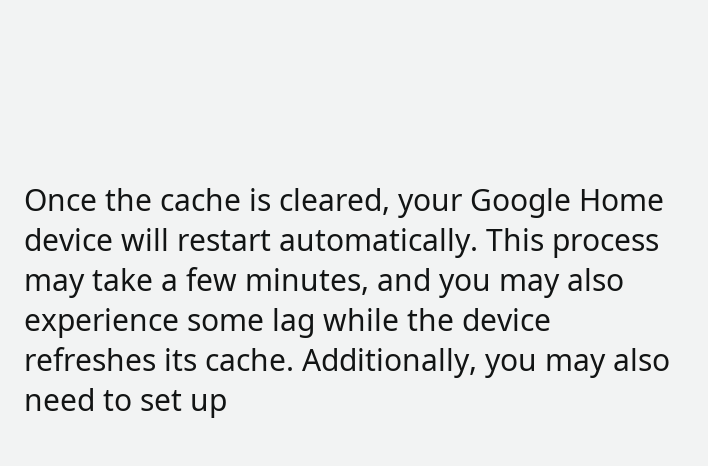Once the cache is cleared, your Google Home device will restart automatically. This process may take a few minutes, and you may also experience some lag while the device refreshes its cache. Additionally, you may also need to set up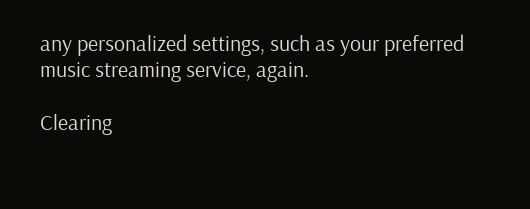any personalized settings, such as your preferred music streaming service, again.

Clearing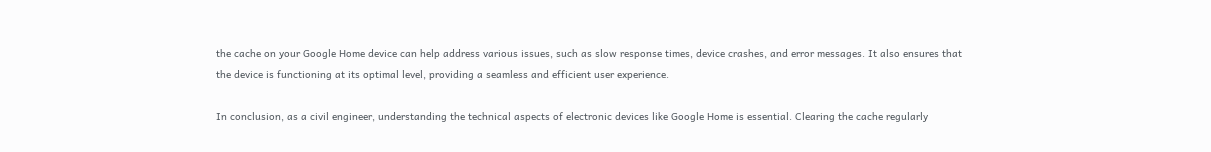the cache on your Google Home device can help address various issues, such as slow response times, device crashes, and error messages. It also ensures that the device is functioning at its optimal level, providing a seamless and efficient user experience.

In conclusion, as a civil engineer, understanding the technical aspects of electronic devices like Google Home is essential. Clearing the cache regularly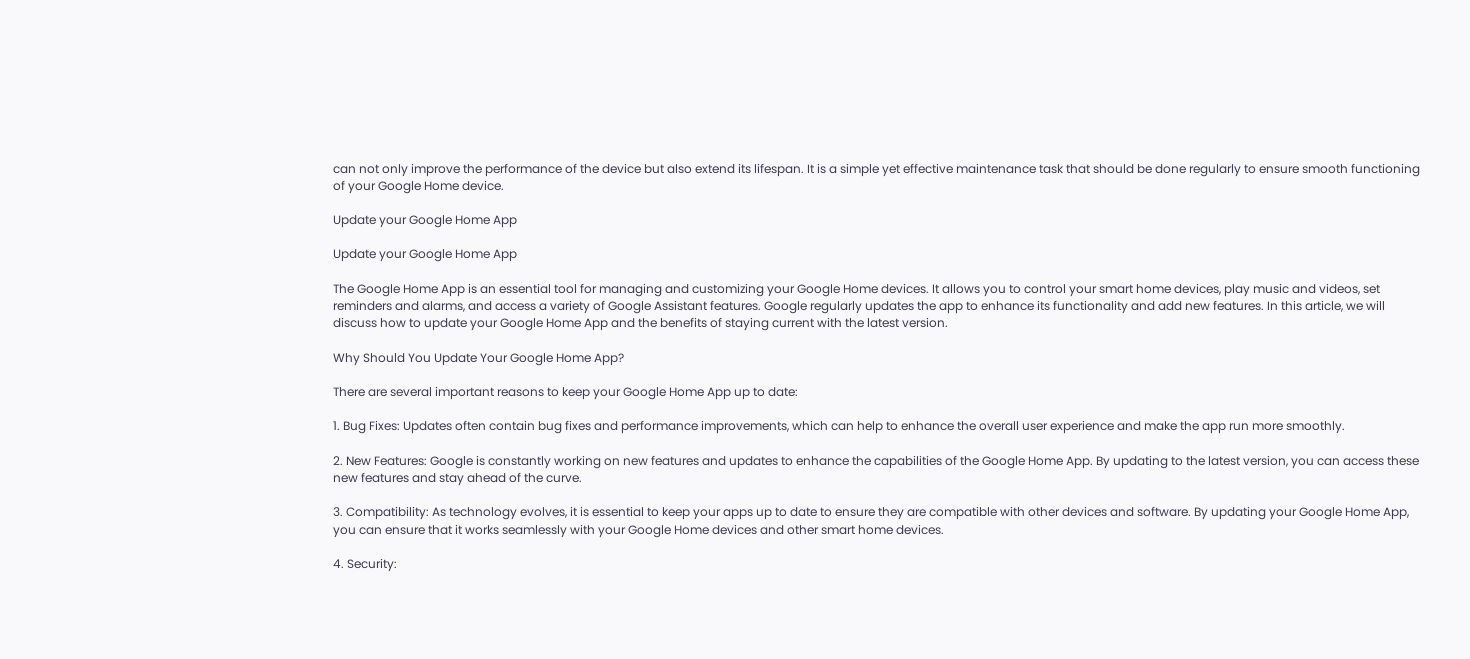can not only improve the performance of the device but also extend its lifespan. It is a simple yet effective maintenance task that should be done regularly to ensure smooth functioning of your Google Home device.

Update your Google Home App

Update your Google Home App

The Google Home App is an essential tool for managing and customizing your Google Home devices. It allows you to control your smart home devices, play music and videos, set reminders and alarms, and access a variety of Google Assistant features. Google regularly updates the app to enhance its functionality and add new features. In this article, we will discuss how to update your Google Home App and the benefits of staying current with the latest version.

Why Should You Update Your Google Home App?

There are several important reasons to keep your Google Home App up to date:

1. Bug Fixes: Updates often contain bug fixes and performance improvements, which can help to enhance the overall user experience and make the app run more smoothly.

2. New Features: Google is constantly working on new features and updates to enhance the capabilities of the Google Home App. By updating to the latest version, you can access these new features and stay ahead of the curve.

3. Compatibility: As technology evolves, it is essential to keep your apps up to date to ensure they are compatible with other devices and software. By updating your Google Home App, you can ensure that it works seamlessly with your Google Home devices and other smart home devices.

4. Security: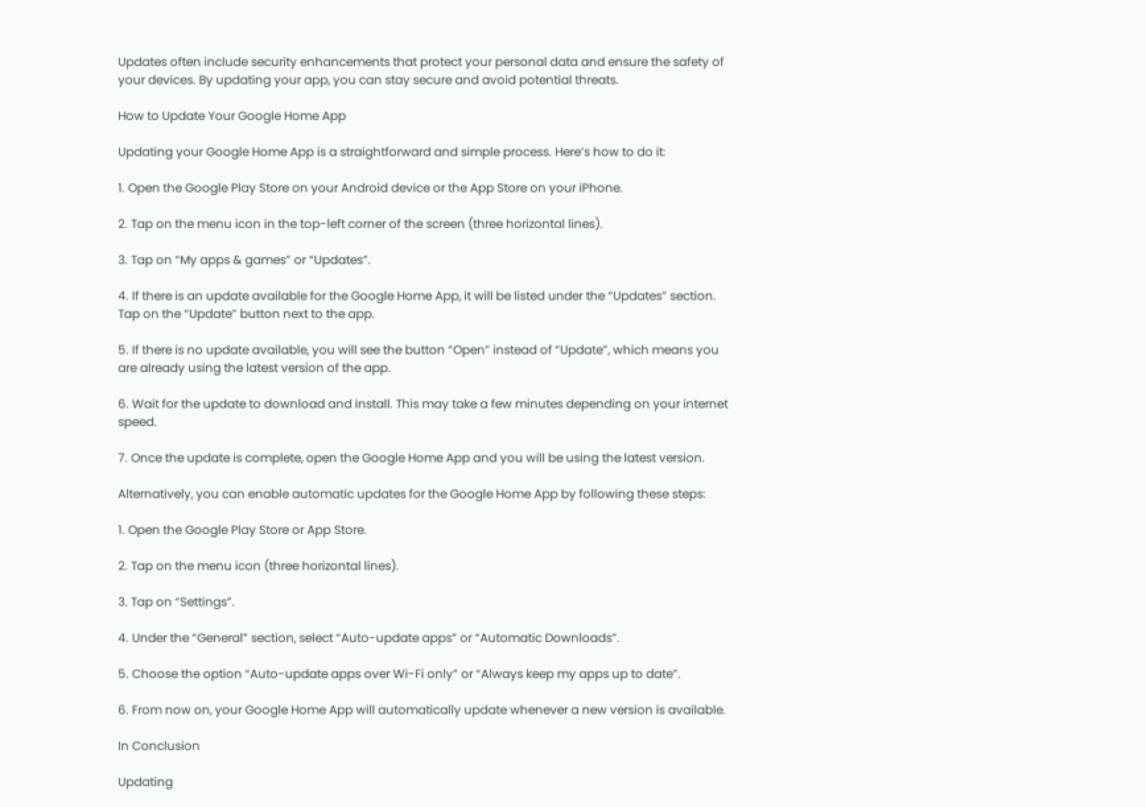Updates often include security enhancements that protect your personal data and ensure the safety of your devices. By updating your app, you can stay secure and avoid potential threats.

How to Update Your Google Home App

Updating your Google Home App is a straightforward and simple process. Here’s how to do it:

1. Open the Google Play Store on your Android device or the App Store on your iPhone.

2. Tap on the menu icon in the top-left corner of the screen (three horizontal lines).

3. Tap on “My apps & games” or “Updates”.

4. If there is an update available for the Google Home App, it will be listed under the “Updates” section. Tap on the “Update” button next to the app.

5. If there is no update available, you will see the button “Open” instead of “Update”, which means you are already using the latest version of the app.

6. Wait for the update to download and install. This may take a few minutes depending on your internet speed.

7. Once the update is complete, open the Google Home App and you will be using the latest version.

Alternatively, you can enable automatic updates for the Google Home App by following these steps:

1. Open the Google Play Store or App Store.

2. Tap on the menu icon (three horizontal lines).

3. Tap on “Settings”.

4. Under the “General” section, select “Auto-update apps” or “Automatic Downloads”.

5. Choose the option “Auto-update apps over Wi-Fi only” or “Always keep my apps up to date”.

6. From now on, your Google Home App will automatically update whenever a new version is available.

In Conclusion

Updating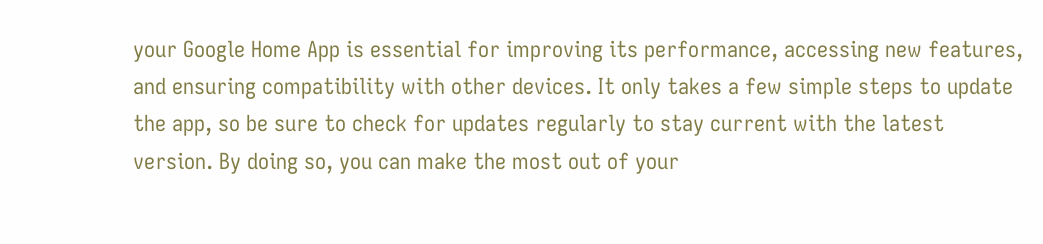your Google Home App is essential for improving its performance, accessing new features, and ensuring compatibility with other devices. It only takes a few simple steps to update the app, so be sure to check for updates regularly to stay current with the latest version. By doing so, you can make the most out of your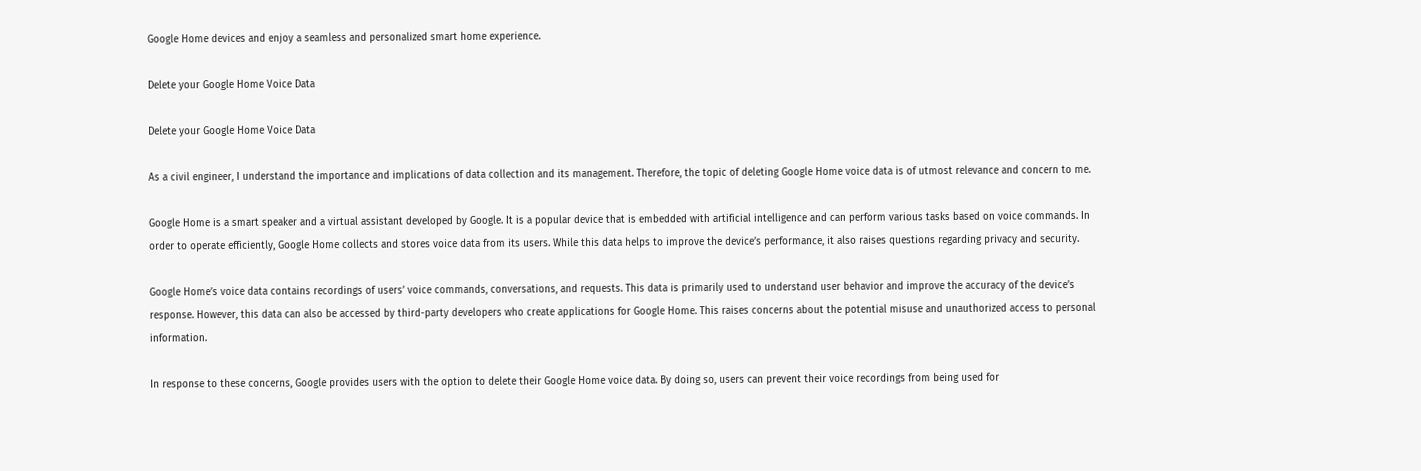Google Home devices and enjoy a seamless and personalized smart home experience.

Delete your Google Home Voice Data

Delete your Google Home Voice Data

As a civil engineer, I understand the importance and implications of data collection and its management. Therefore, the topic of deleting Google Home voice data is of utmost relevance and concern to me.

Google Home is a smart speaker and a virtual assistant developed by Google. It is a popular device that is embedded with artificial intelligence and can perform various tasks based on voice commands. In order to operate efficiently, Google Home collects and stores voice data from its users. While this data helps to improve the device’s performance, it also raises questions regarding privacy and security.

Google Home’s voice data contains recordings of users’ voice commands, conversations, and requests. This data is primarily used to understand user behavior and improve the accuracy of the device’s response. However, this data can also be accessed by third-party developers who create applications for Google Home. This raises concerns about the potential misuse and unauthorized access to personal information.

In response to these concerns, Google provides users with the option to delete their Google Home voice data. By doing so, users can prevent their voice recordings from being used for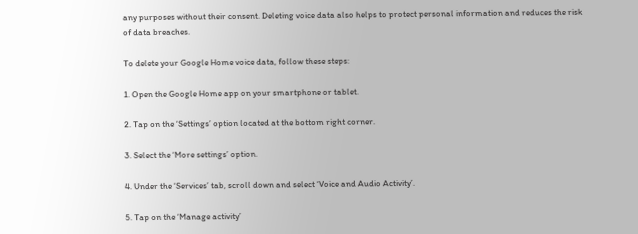any purposes without their consent. Deleting voice data also helps to protect personal information and reduces the risk of data breaches.

To delete your Google Home voice data, follow these steps:

1. Open the Google Home app on your smartphone or tablet.

2. Tap on the ‘Settings’ option located at the bottom right corner.

3. Select the ‘More settings’ option.

4. Under the ‘Services’ tab, scroll down and select ‘Voice and Audio Activity’.

5. Tap on the ‘Manage activity’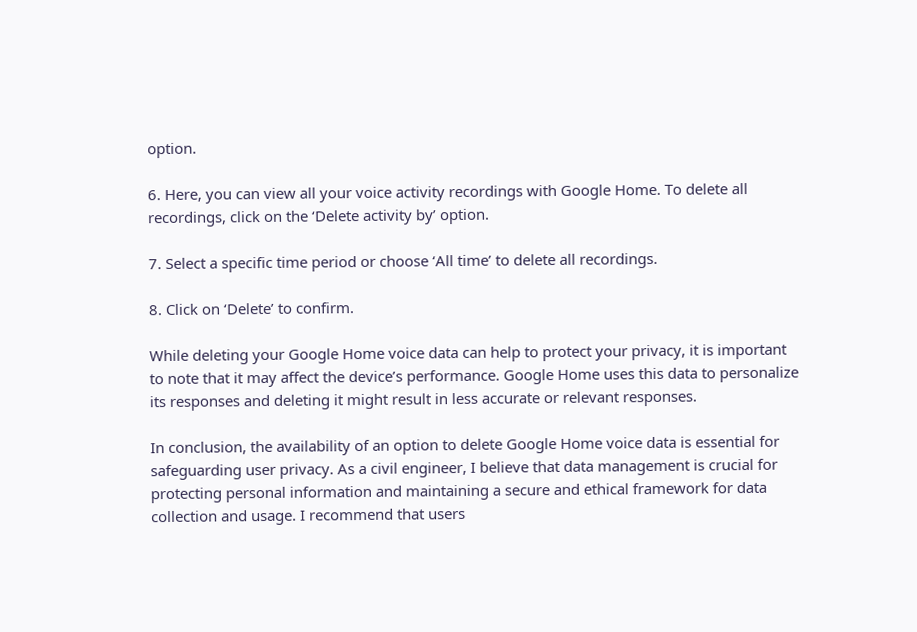option.

6. Here, you can view all your voice activity recordings with Google Home. To delete all recordings, click on the ‘Delete activity by’ option.

7. Select a specific time period or choose ‘All time’ to delete all recordings.

8. Click on ‘Delete’ to confirm.

While deleting your Google Home voice data can help to protect your privacy, it is important to note that it may affect the device’s performance. Google Home uses this data to personalize its responses and deleting it might result in less accurate or relevant responses.

In conclusion, the availability of an option to delete Google Home voice data is essential for safeguarding user privacy. As a civil engineer, I believe that data management is crucial for protecting personal information and maintaining a secure and ethical framework for data collection and usage. I recommend that users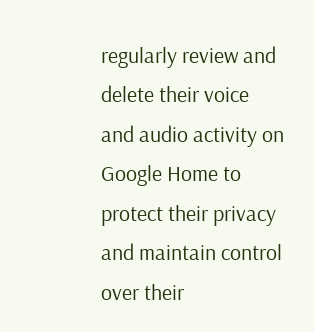regularly review and delete their voice and audio activity on Google Home to protect their privacy and maintain control over their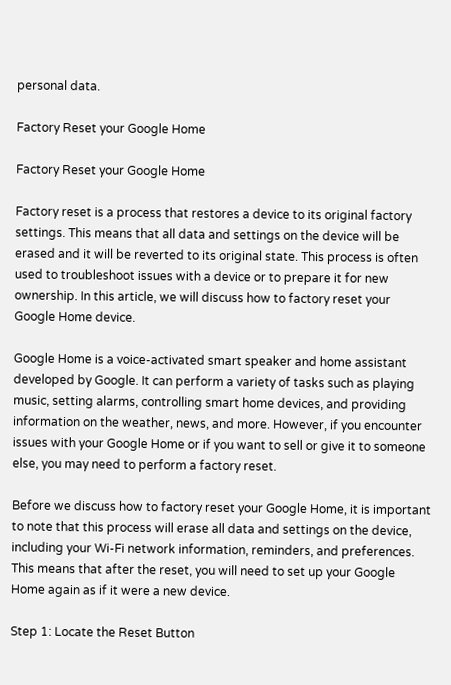personal data.

Factory Reset your Google Home

Factory Reset your Google Home

Factory reset is a process that restores a device to its original factory settings. This means that all data and settings on the device will be erased and it will be reverted to its original state. This process is often used to troubleshoot issues with a device or to prepare it for new ownership. In this article, we will discuss how to factory reset your Google Home device.

Google Home is a voice-activated smart speaker and home assistant developed by Google. It can perform a variety of tasks such as playing music, setting alarms, controlling smart home devices, and providing information on the weather, news, and more. However, if you encounter issues with your Google Home or if you want to sell or give it to someone else, you may need to perform a factory reset.

Before we discuss how to factory reset your Google Home, it is important to note that this process will erase all data and settings on the device, including your Wi-Fi network information, reminders, and preferences. This means that after the reset, you will need to set up your Google Home again as if it were a new device.

Step 1: Locate the Reset Button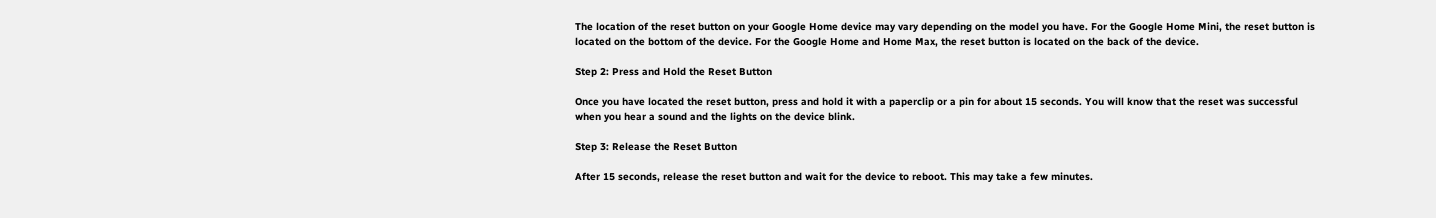The location of the reset button on your Google Home device may vary depending on the model you have. For the Google Home Mini, the reset button is located on the bottom of the device. For the Google Home and Home Max, the reset button is located on the back of the device.

Step 2: Press and Hold the Reset Button

Once you have located the reset button, press and hold it with a paperclip or a pin for about 15 seconds. You will know that the reset was successful when you hear a sound and the lights on the device blink.

Step 3: Release the Reset Button

After 15 seconds, release the reset button and wait for the device to reboot. This may take a few minutes.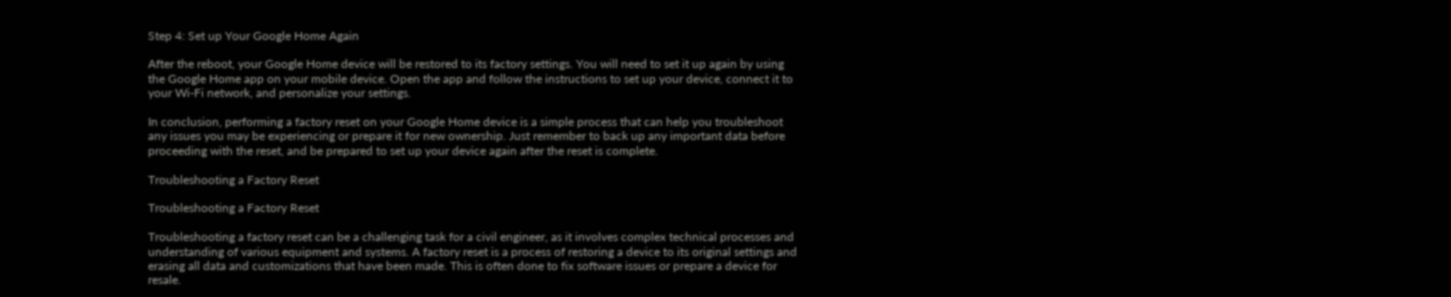Step 4: Set up Your Google Home Again

After the reboot, your Google Home device will be restored to its factory settings. You will need to set it up again by using the Google Home app on your mobile device. Open the app and follow the instructions to set up your device, connect it to your Wi-Fi network, and personalize your settings.

In conclusion, performing a factory reset on your Google Home device is a simple process that can help you troubleshoot any issues you may be experiencing or prepare it for new ownership. Just remember to back up any important data before proceeding with the reset, and be prepared to set up your device again after the reset is complete.

Troubleshooting a Factory Reset

Troubleshooting a Factory Reset

Troubleshooting a factory reset can be a challenging task for a civil engineer, as it involves complex technical processes and understanding of various equipment and systems. A factory reset is a process of restoring a device to its original settings and erasing all data and customizations that have been made. This is often done to fix software issues or prepare a device for resale.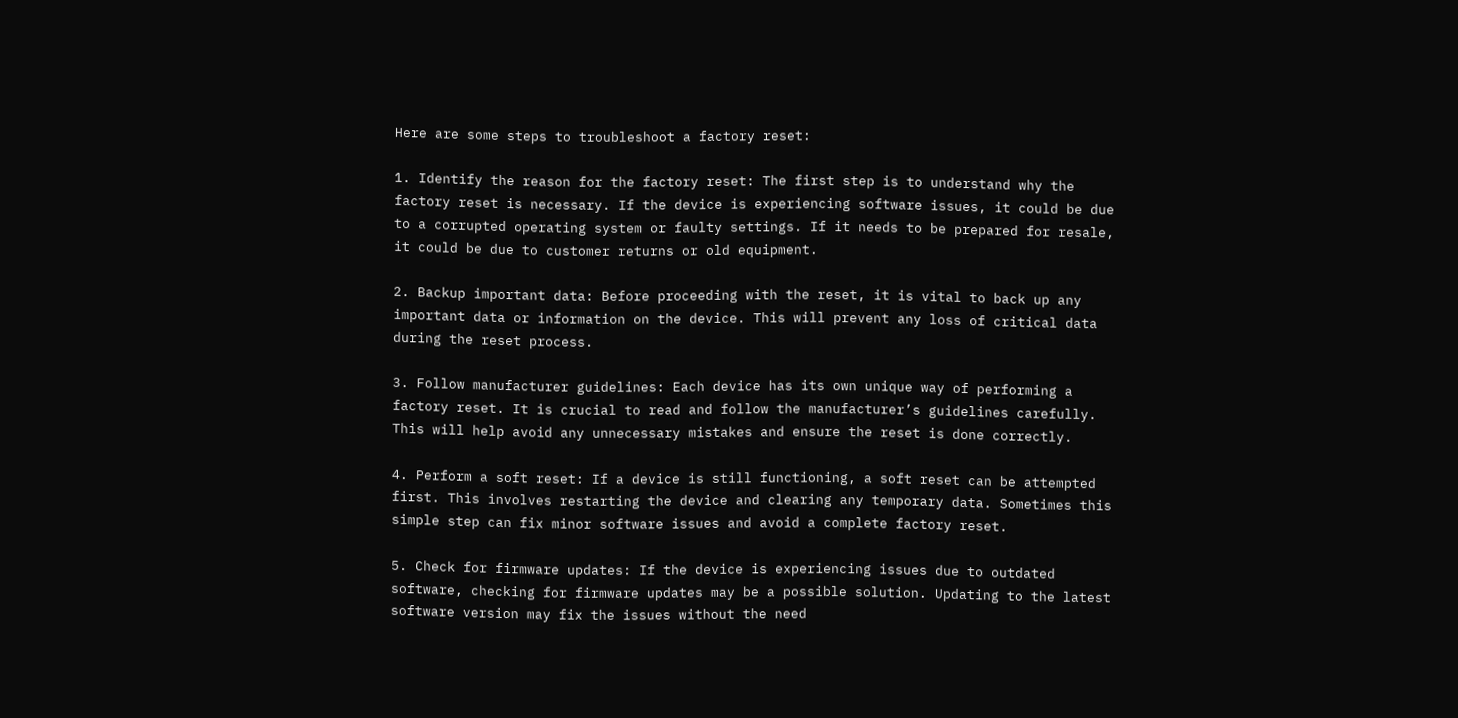Here are some steps to troubleshoot a factory reset:

1. Identify the reason for the factory reset: The first step is to understand why the factory reset is necessary. If the device is experiencing software issues, it could be due to a corrupted operating system or faulty settings. If it needs to be prepared for resale, it could be due to customer returns or old equipment.

2. Backup important data: Before proceeding with the reset, it is vital to back up any important data or information on the device. This will prevent any loss of critical data during the reset process.

3. Follow manufacturer guidelines: Each device has its own unique way of performing a factory reset. It is crucial to read and follow the manufacturer’s guidelines carefully. This will help avoid any unnecessary mistakes and ensure the reset is done correctly.

4. Perform a soft reset: If a device is still functioning, a soft reset can be attempted first. This involves restarting the device and clearing any temporary data. Sometimes this simple step can fix minor software issues and avoid a complete factory reset.

5. Check for firmware updates: If the device is experiencing issues due to outdated software, checking for firmware updates may be a possible solution. Updating to the latest software version may fix the issues without the need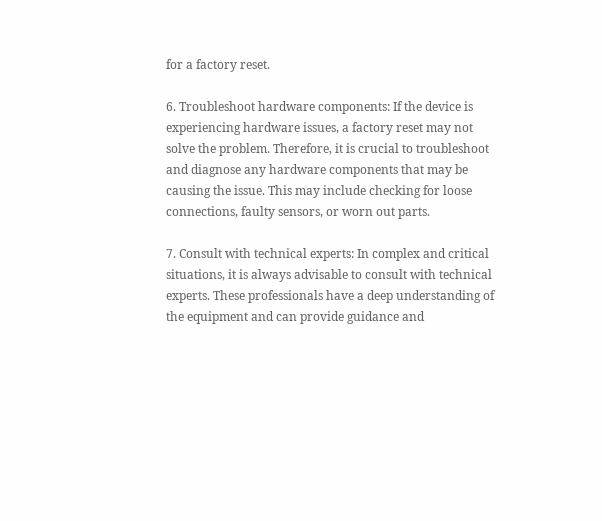for a factory reset.

6. Troubleshoot hardware components: If the device is experiencing hardware issues, a factory reset may not solve the problem. Therefore, it is crucial to troubleshoot and diagnose any hardware components that may be causing the issue. This may include checking for loose connections, faulty sensors, or worn out parts.

7. Consult with technical experts: In complex and critical situations, it is always advisable to consult with technical experts. These professionals have a deep understanding of the equipment and can provide guidance and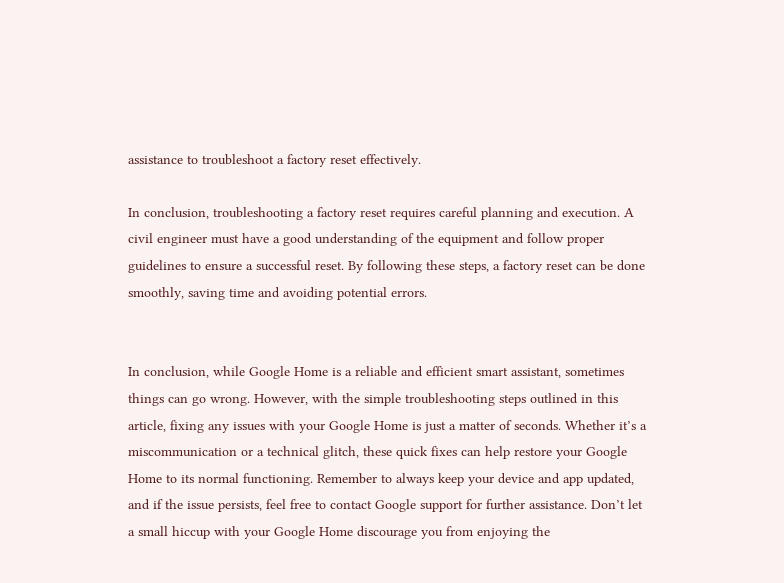assistance to troubleshoot a factory reset effectively.

In conclusion, troubleshooting a factory reset requires careful planning and execution. A civil engineer must have a good understanding of the equipment and follow proper guidelines to ensure a successful reset. By following these steps, a factory reset can be done smoothly, saving time and avoiding potential errors.


In conclusion, while Google Home is a reliable and efficient smart assistant, sometimes things can go wrong. However, with the simple troubleshooting steps outlined in this article, fixing any issues with your Google Home is just a matter of seconds. Whether it’s a miscommunication or a technical glitch, these quick fixes can help restore your Google Home to its normal functioning. Remember to always keep your device and app updated, and if the issue persists, feel free to contact Google support for further assistance. Don’t let a small hiccup with your Google Home discourage you from enjoying the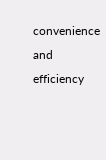convenience and efficiency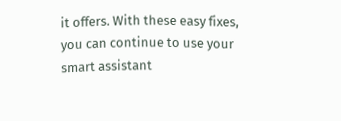it offers. With these easy fixes, you can continue to use your smart assistant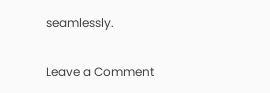seamlessly.

Leave a Comment